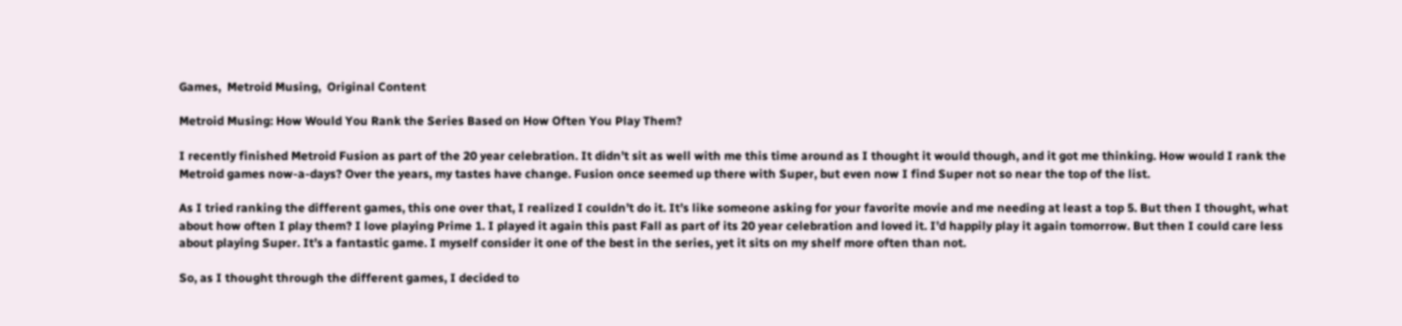Games,  Metroid Musing,  Original Content

Metroid Musing: How Would You Rank the Series Based on How Often You Play Them?

I recently finished Metroid Fusion as part of the 20 year celebration. It didn’t sit as well with me this time around as I thought it would though, and it got me thinking. How would I rank the Metroid games now-a-days? Over the years, my tastes have change. Fusion once seemed up there with Super, but even now I find Super not so near the top of the list.

As I tried ranking the different games, this one over that, I realized I couldn’t do it. It’s like someone asking for your favorite movie and me needing at least a top 5. But then I thought, what about how often I play them? I love playing Prime 1. I played it again this past Fall as part of its 20 year celebration and loved it. I’d happily play it again tomorrow. But then I could care less about playing Super. It’s a fantastic game. I myself consider it one of the best in the series, yet it sits on my shelf more often than not.

So, as I thought through the different games, I decided to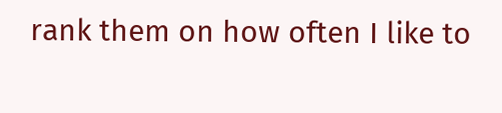rank them on how often I like to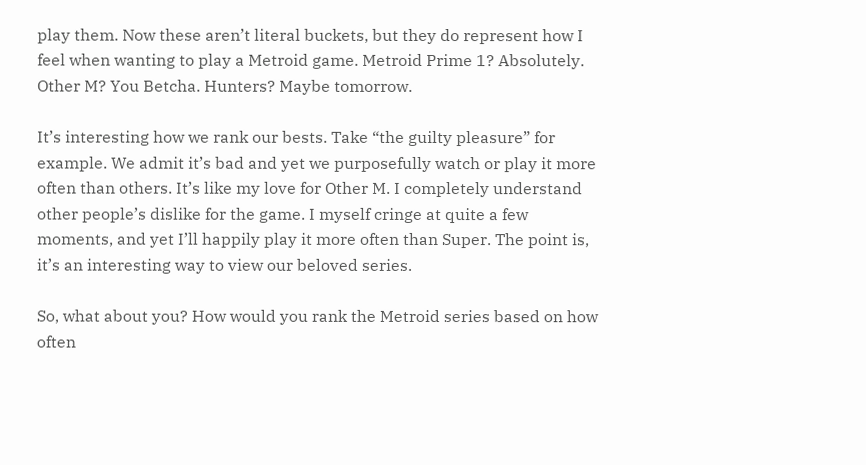play them. Now these aren’t literal buckets, but they do represent how I feel when wanting to play a Metroid game. Metroid Prime 1? Absolutely. Other M? You Betcha. Hunters? Maybe tomorrow.

It’s interesting how we rank our bests. Take “the guilty pleasure” for example. We admit it’s bad and yet we purposefully watch or play it more often than others. It’s like my love for Other M. I completely understand other people’s dislike for the game. I myself cringe at quite a few moments, and yet I’ll happily play it more often than Super. The point is, it’s an interesting way to view our beloved series.

So, what about you? How would you rank the Metroid series based on how often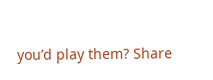you’d play them? Share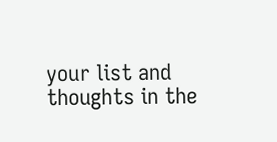your list and thoughts in the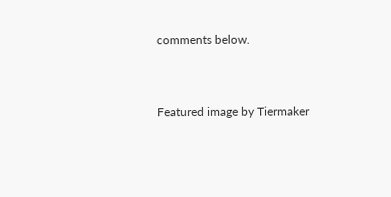comments below.


Featured image by Tiermaker